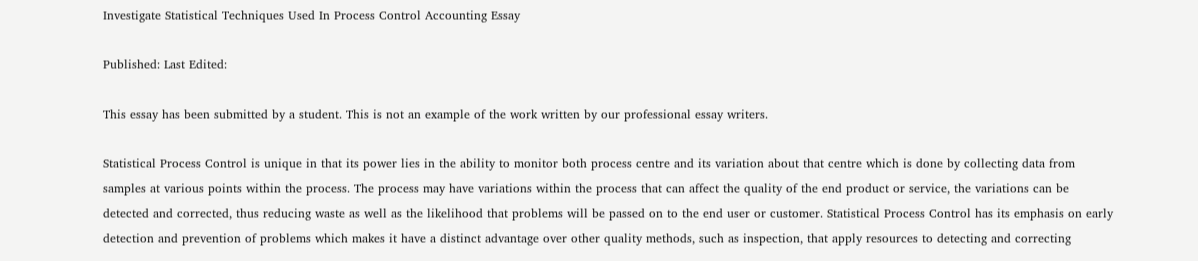Investigate Statistical Techniques Used In Process Control Accounting Essay

Published: Last Edited:

This essay has been submitted by a student. This is not an example of the work written by our professional essay writers.

Statistical Process Control is unique in that its power lies in the ability to monitor both process centre and its variation about that centre which is done by collecting data from samples at various points within the process. The process may have variations within the process that can affect the quality of the end product or service, the variations can be detected and corrected, thus reducing waste as well as the likelihood that problems will be passed on to the end user or customer. Statistical Process Control has its emphasis on early detection and prevention of problems which makes it have a distinct advantage over other quality methods, such as inspection, that apply resources to detecting and correcting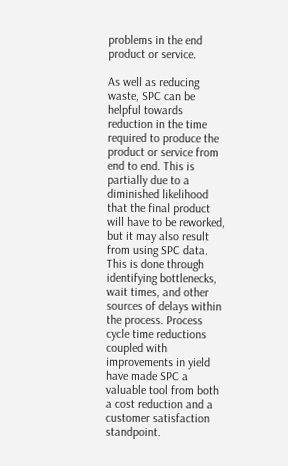problems in the end product or service.

As well as reducing waste, SPC can be helpful towards reduction in the time required to produce the product or service from end to end. This is partially due to a diminished likelihood that the final product will have to be reworked, but it may also result from using SPC data. This is done through identifying bottlenecks, wait times, and other sources of delays within the process. Process cycle time reductions coupled with improvements in yield have made SPC a valuable tool from both a cost reduction and a customer satisfaction standpoint.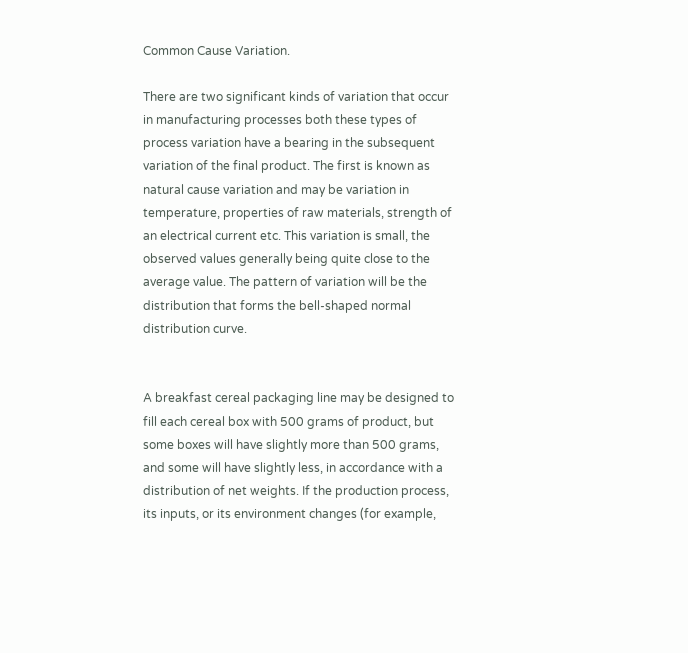Common Cause Variation.

There are two significant kinds of variation that occur in manufacturing processes both these types of process variation have a bearing in the subsequent variation of the final product. The first is known as natural cause variation and may be variation in temperature, properties of raw materials, strength of an electrical current etc. This variation is small, the observed values generally being quite close to the average value. The pattern of variation will be the distribution that forms the bell-shaped normal distribution curve.


A breakfast cereal packaging line may be designed to fill each cereal box with 500 grams of product, but some boxes will have slightly more than 500 grams, and some will have slightly less, in accordance with a distribution of net weights. If the production process, its inputs, or its environment changes (for example,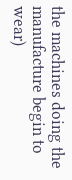the machines doing the manufacture begin to wear)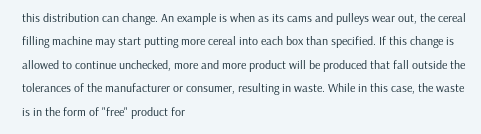this distribution can change. An example is when as its cams and pulleys wear out, the cereal filling machine may start putting more cereal into each box than specified. If this change is allowed to continue unchecked, more and more product will be produced that fall outside the tolerances of the manufacturer or consumer, resulting in waste. While in this case, the waste is in the form of "free" product for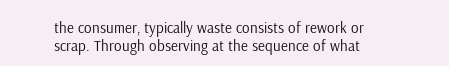the consumer, typically waste consists of rework or scrap. Through observing at the sequence of what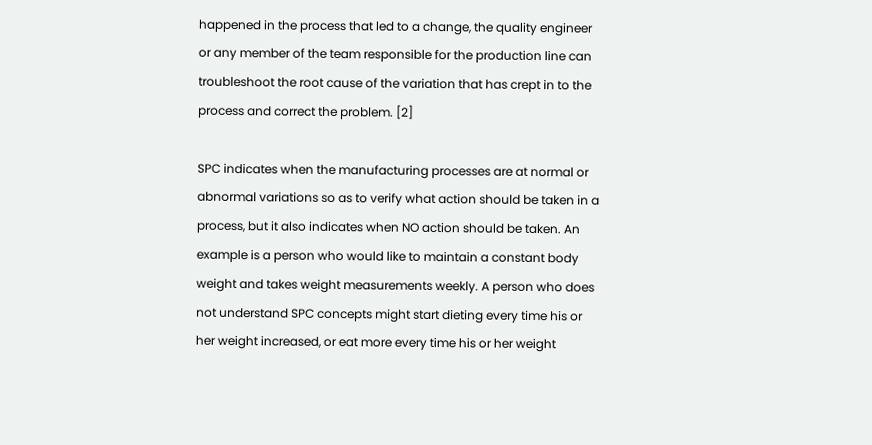happened in the process that led to a change, the quality engineer or any member of the team responsible for the production line can troubleshoot the root cause of the variation that has crept in to the process and correct the problem. [2]

SPC indicates when the manufacturing processes are at normal or abnormal variations so as to verify what action should be taken in a process, but it also indicates when NO action should be taken. An example is a person who would like to maintain a constant body weight and takes weight measurements weekly. A person who does not understand SPC concepts might start dieting every time his or her weight increased, or eat more every time his or her weight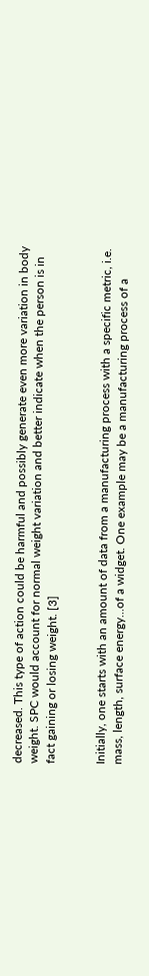decreased. This type of action could be harmful and possibly generate even more variation in body weight. SPC would account for normal weight variation and better indicate when the person is in fact gaining or losing weight. [3]


Initially, one starts with an amount of data from a manufacturing process with a specific metric, i.e. mass, length, surface energy...of a widget. One example may be a manufacturing process of a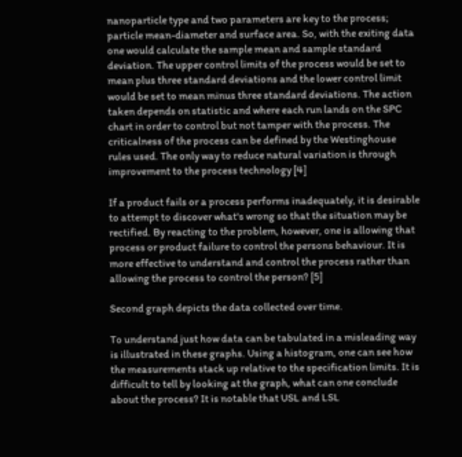nanoparticle type and two parameters are key to the process; particle mean-diameter and surface area. So, with the exiting data one would calculate the sample mean and sample standard deviation. The upper control limits of the process would be set to mean plus three standard deviations and the lower control limit would be set to mean minus three standard deviations. The action taken depends on statistic and where each run lands on the SPC chart in order to control but not tamper with the process. The criticalness of the process can be defined by the Westinghouse rules used. The only way to reduce natural variation is through improvement to the process technology [4]

If a product fails or a process performs inadequately, it is desirable to attempt to discover what's wrong so that the situation may be rectified. By reacting to the problem, however, one is allowing that process or product failure to control the persons behaviour. It is more effective to understand and control the process rather than allowing the process to control the person? [5]

Second graph depicts the data collected over time.

To understand just how data can be tabulated in a misleading way is illustrated in these graphs. Using a histogram, one can see how the measurements stack up relative to the specification limits. It is difficult to tell by looking at the graph, what can one conclude about the process? It is notable that USL and LSL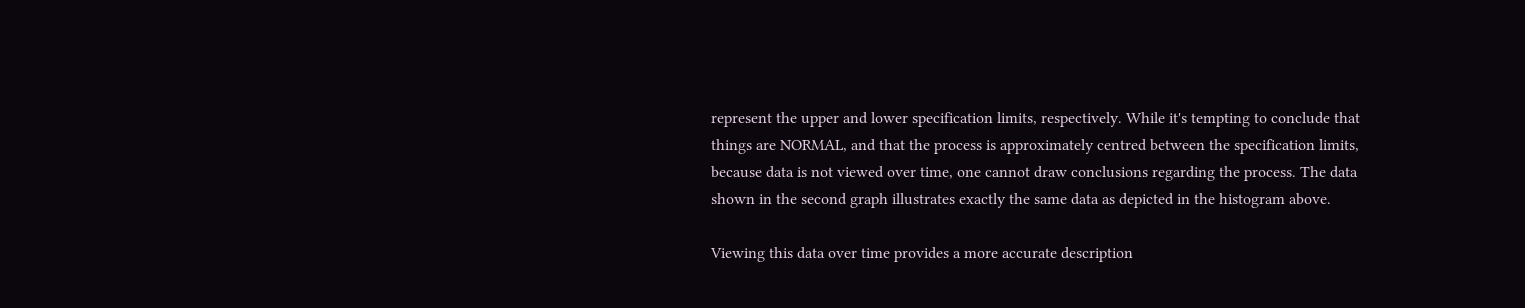represent the upper and lower specification limits, respectively. While it's tempting to conclude that things are NORMAL, and that the process is approximately centred between the specification limits, because data is not viewed over time, one cannot draw conclusions regarding the process. The data shown in the second graph illustrates exactly the same data as depicted in the histogram above.

Viewing this data over time provides a more accurate description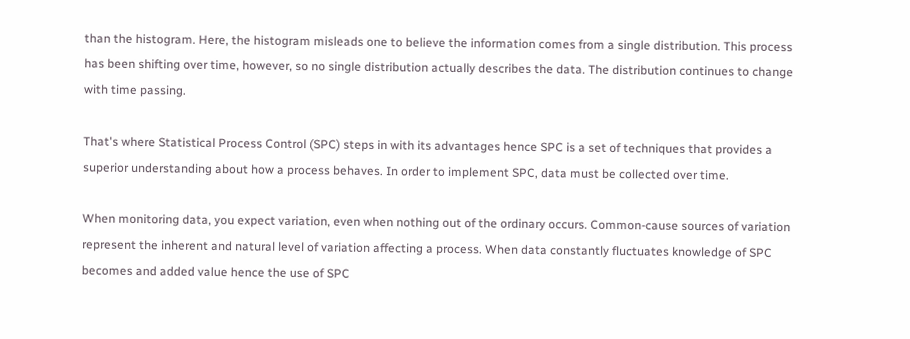than the histogram. Here, the histogram misleads one to believe the information comes from a single distribution. This process has been shifting over time, however, so no single distribution actually describes the data. The distribution continues to change with time passing.

That's where Statistical Process Control (SPC) steps in with its advantages hence SPC is a set of techniques that provides a superior understanding about how a process behaves. In order to implement SPC, data must be collected over time.

When monitoring data, you expect variation, even when nothing out of the ordinary occurs. Common-cause sources of variation represent the inherent and natural level of variation affecting a process. When data constantly fluctuates knowledge of SPC becomes and added value hence the use of SPC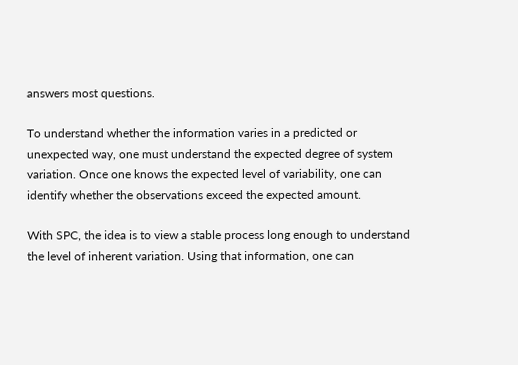answers most questions.

To understand whether the information varies in a predicted or unexpected way, one must understand the expected degree of system variation. Once one knows the expected level of variability, one can identify whether the observations exceed the expected amount.

With SPC, the idea is to view a stable process long enough to understand the level of inherent variation. Using that information, one can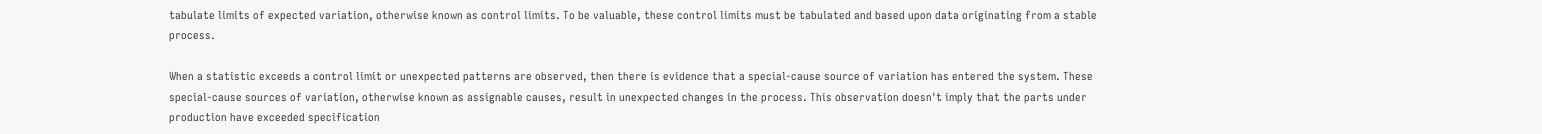tabulate limits of expected variation, otherwise known as control limits. To be valuable, these control limits must be tabulated and based upon data originating from a stable process.

When a statistic exceeds a control limit or unexpected patterns are observed, then there is evidence that a special-cause source of variation has entered the system. These special-cause sources of variation, otherwise known as assignable causes, result in unexpected changes in the process. This observation doesn't imply that the parts under production have exceeded specification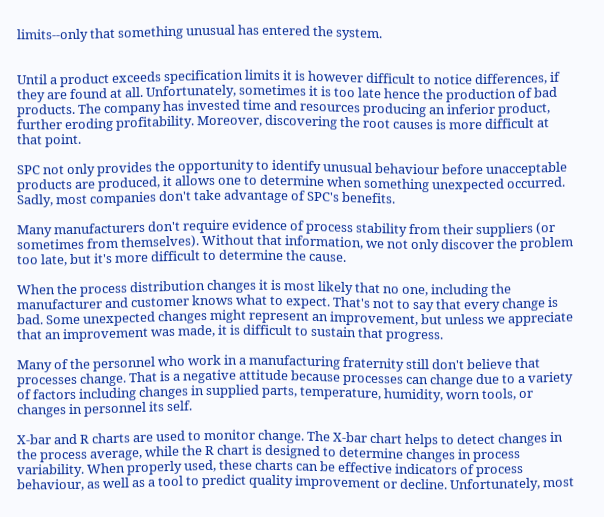limits--only that something unusual has entered the system.


Until a product exceeds specification limits it is however difficult to notice differences, if they are found at all. Unfortunately, sometimes it is too late hence the production of bad products. The company has invested time and resources producing an inferior product, further eroding profitability. Moreover, discovering the root causes is more difficult at that point.

SPC not only provides the opportunity to identify unusual behaviour before unacceptable products are produced, it allows one to determine when something unexpected occurred. Sadly, most companies don't take advantage of SPC's benefits.

Many manufacturers don't require evidence of process stability from their suppliers (or sometimes from themselves). Without that information, we not only discover the problem too late, but it's more difficult to determine the cause.

When the process distribution changes it is most likely that no one, including the manufacturer and customer knows what to expect. That's not to say that every change is bad. Some unexpected changes might represent an improvement, but unless we appreciate that an improvement was made, it is difficult to sustain that progress.

Many of the personnel who work in a manufacturing fraternity still don't believe that processes change. That is a negative attitude because processes can change due to a variety of factors including changes in supplied parts, temperature, humidity, worn tools, or changes in personnel its self.

X-bar and R charts are used to monitor change. The X-bar chart helps to detect changes in the process average, while the R chart is designed to determine changes in process variability. When properly used, these charts can be effective indicators of process behaviour, as well as a tool to predict quality improvement or decline. Unfortunately, most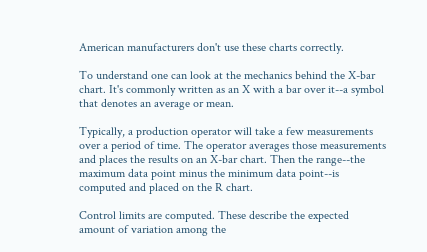American manufacturers don't use these charts correctly.

To understand one can look at the mechanics behind the X-bar chart. It's commonly written as an X with a bar over it--a symbol that denotes an average or mean.

Typically, a production operator will take a few measurements over a period of time. The operator averages those measurements and places the results on an X-bar chart. Then the range--the maximum data point minus the minimum data point--is computed and placed on the R chart.

Control limits are computed. These describe the expected amount of variation among the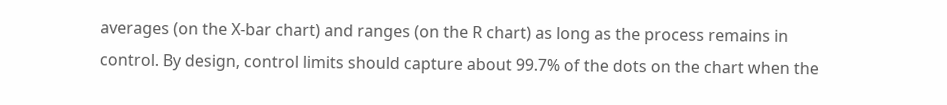averages (on the X-bar chart) and ranges (on the R chart) as long as the process remains in control. By design, control limits should capture about 99.7% of the dots on the chart when the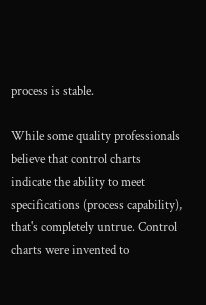process is stable.

While some quality professionals believe that control charts indicate the ability to meet specifications (process capability), that's completely untrue. Control charts were invented to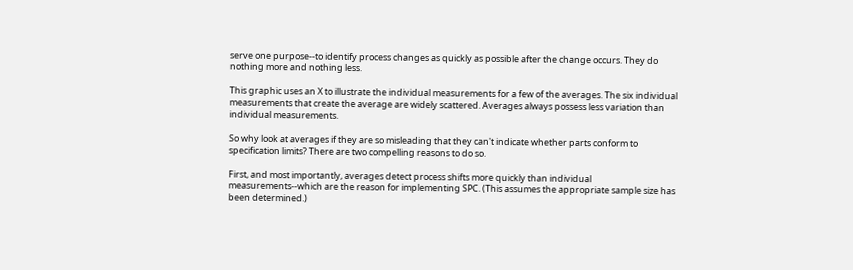serve one purpose--to identify process changes as quickly as possible after the change occurs. They do nothing more and nothing less.

This graphic uses an X to illustrate the individual measurements for a few of the averages. The six individual measurements that create the average are widely scattered. Averages always possess less variation than individual measurements.

So why look at averages if they are so misleading that they can't indicate whether parts conform to specification limits? There are two compelling reasons to do so.

First, and most importantly, averages detect process shifts more quickly than individual measurements--which are the reason for implementing SPC. (This assumes the appropriate sample size has been determined.)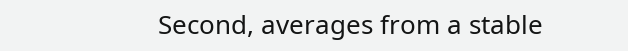Second, averages from a stable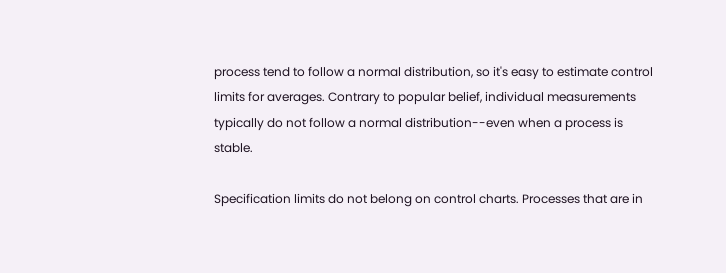process tend to follow a normal distribution, so it's easy to estimate control limits for averages. Contrary to popular belief, individual measurements typically do not follow a normal distribution--even when a process is stable.

Specification limits do not belong on control charts. Processes that are in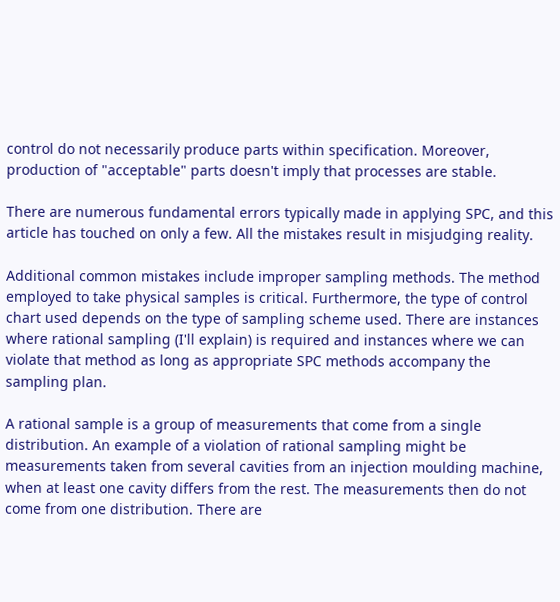control do not necessarily produce parts within specification. Moreover, production of "acceptable" parts doesn't imply that processes are stable.

There are numerous fundamental errors typically made in applying SPC, and this article has touched on only a few. All the mistakes result in misjudging reality.

Additional common mistakes include improper sampling methods. The method employed to take physical samples is critical. Furthermore, the type of control chart used depends on the type of sampling scheme used. There are instances where rational sampling (I'll explain) is required and instances where we can violate that method as long as appropriate SPC methods accompany the sampling plan.

A rational sample is a group of measurements that come from a single distribution. An example of a violation of rational sampling might be measurements taken from several cavities from an injection moulding machine, when at least one cavity differs from the rest. The measurements then do not come from one distribution. There are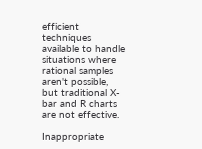efficient techniques available to handle situations where rational samples aren't possible, but traditional X-bar and R charts are not effective.

Inappropriate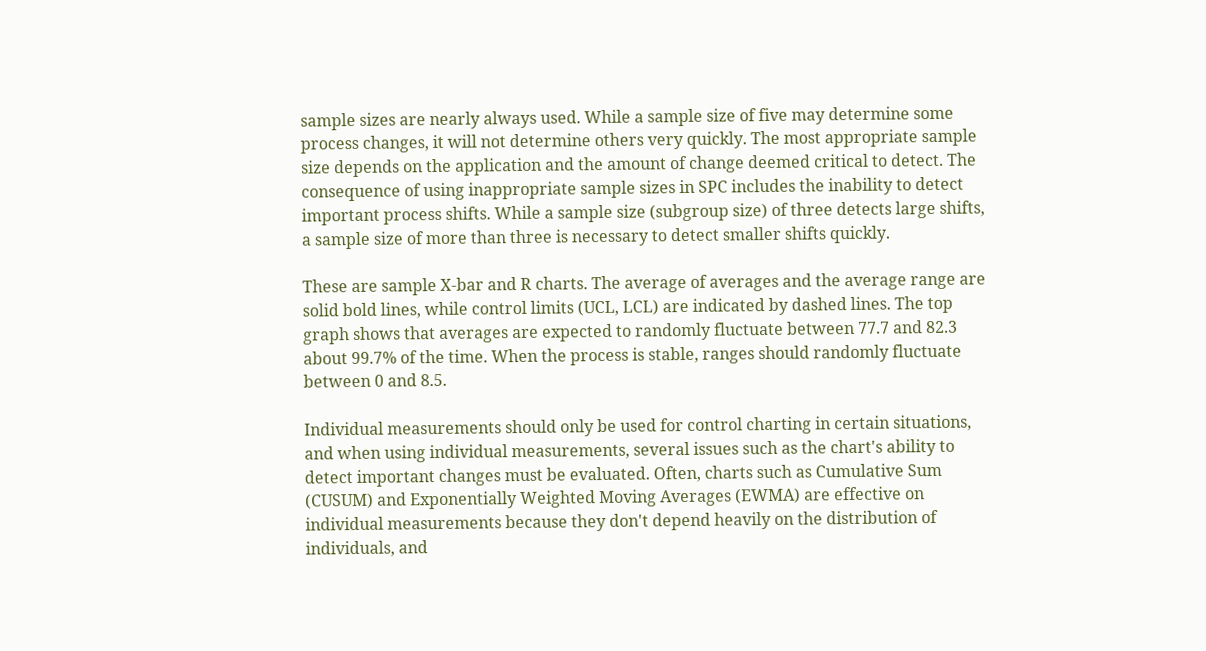sample sizes are nearly always used. While a sample size of five may determine some process changes, it will not determine others very quickly. The most appropriate sample size depends on the application and the amount of change deemed critical to detect. The consequence of using inappropriate sample sizes in SPC includes the inability to detect important process shifts. While a sample size (subgroup size) of three detects large shifts, a sample size of more than three is necessary to detect smaller shifts quickly.

These are sample X-bar and R charts. The average of averages and the average range are solid bold lines, while control limits (UCL, LCL) are indicated by dashed lines. The top graph shows that averages are expected to randomly fluctuate between 77.7 and 82.3 about 99.7% of the time. When the process is stable, ranges should randomly fluctuate between 0 and 8.5.

Individual measurements should only be used for control charting in certain situations, and when using individual measurements, several issues such as the chart's ability to detect important changes must be evaluated. Often, charts such as Cumulative Sum (CUSUM) and Exponentially Weighted Moving Averages (EWMA) are effective on individual measurements because they don't depend heavily on the distribution of individuals, and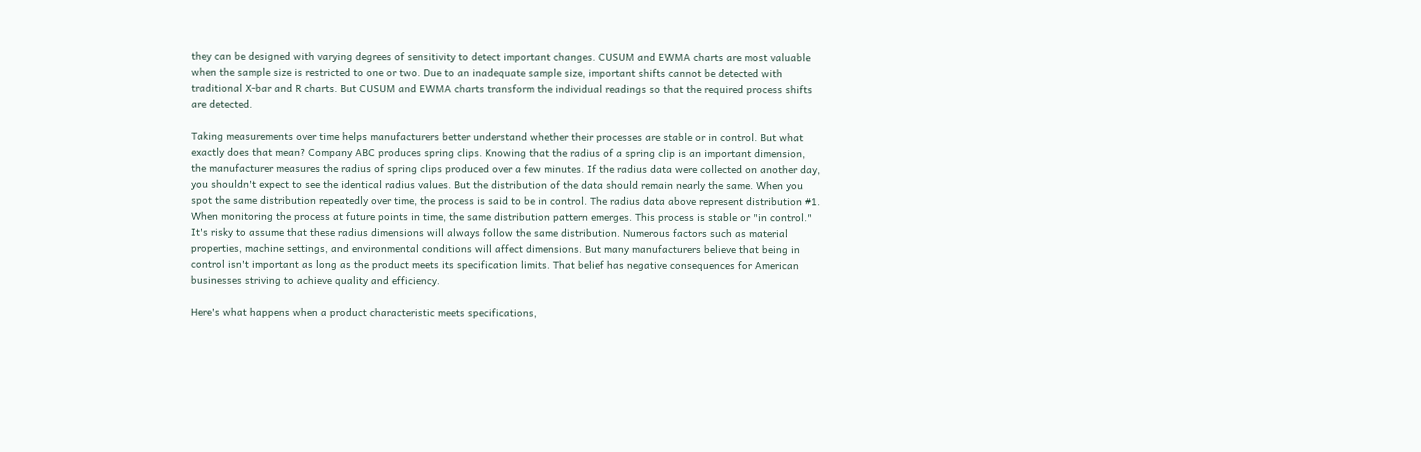they can be designed with varying degrees of sensitivity to detect important changes. CUSUM and EWMA charts are most valuable when the sample size is restricted to one or two. Due to an inadequate sample size, important shifts cannot be detected with traditional X-bar and R charts. But CUSUM and EWMA charts transform the individual readings so that the required process shifts are detected.

Taking measurements over time helps manufacturers better understand whether their processes are stable or in control. But what exactly does that mean? Company ABC produces spring clips. Knowing that the radius of a spring clip is an important dimension, the manufacturer measures the radius of spring clips produced over a few minutes. If the radius data were collected on another day, you shouldn't expect to see the identical radius values. But the distribution of the data should remain nearly the same. When you spot the same distribution repeatedly over time, the process is said to be in control. The radius data above represent distribution #1. When monitoring the process at future points in time, the same distribution pattern emerges. This process is stable or "in control." It's risky to assume that these radius dimensions will always follow the same distribution. Numerous factors such as material properties, machine settings, and environmental conditions will affect dimensions. But many manufacturers believe that being in control isn't important as long as the product meets its specification limits. That belief has negative consequences for American businesses striving to achieve quality and efficiency.

Here's what happens when a product characteristic meets specifications,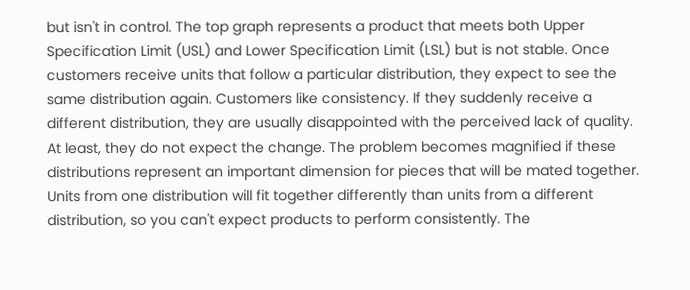but isn't in control. The top graph represents a product that meets both Upper Specification Limit (USL) and Lower Specification Limit (LSL) but is not stable. Once customers receive units that follow a particular distribution, they expect to see the same distribution again. Customers like consistency. If they suddenly receive a different distribution, they are usually disappointed with the perceived lack of quality. At least, they do not expect the change. The problem becomes magnified if these distributions represent an important dimension for pieces that will be mated together. Units from one distribution will fit together differently than units from a different distribution, so you can't expect products to perform consistently. The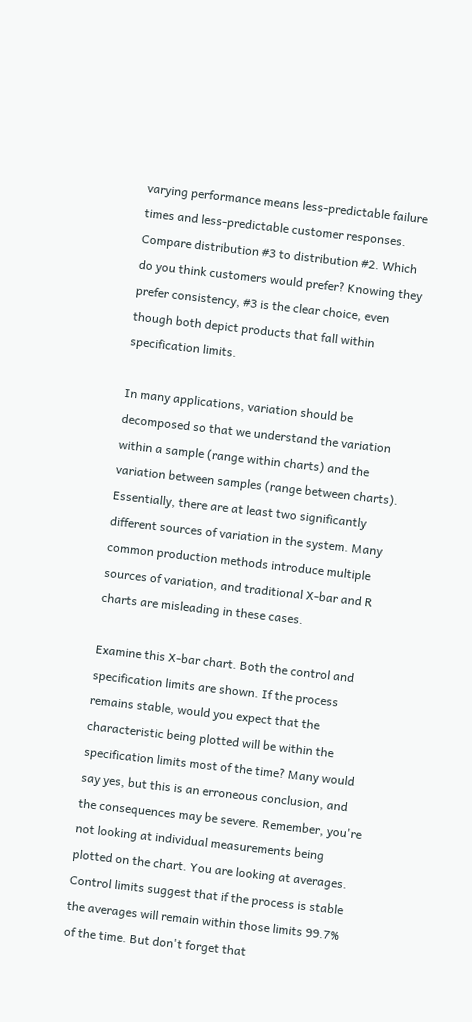varying performance means less-predictable failure times and less-predictable customer responses. Compare distribution #3 to distribution #2. Which do you think customers would prefer? Knowing they prefer consistency, #3 is the clear choice, even though both depict products that fall within specification limits.

In many applications, variation should be decomposed so that we understand the variation within a sample (range within charts) and the variation between samples (range between charts). Essentially, there are at least two significantly different sources of variation in the system. Many common production methods introduce multiple sources of variation, and traditional X-bar and R charts are misleading in these cases.

Examine this X-bar chart. Both the control and specification limits are shown. If the process remains stable, would you expect that the characteristic being plotted will be within the specification limits most of the time? Many would say yes, but this is an erroneous conclusion, and the consequences may be severe. Remember, you're not looking at individual measurements being plotted on the chart. You are looking at averages. Control limits suggest that if the process is stable the averages will remain within those limits 99.7% of the time. But don't forget that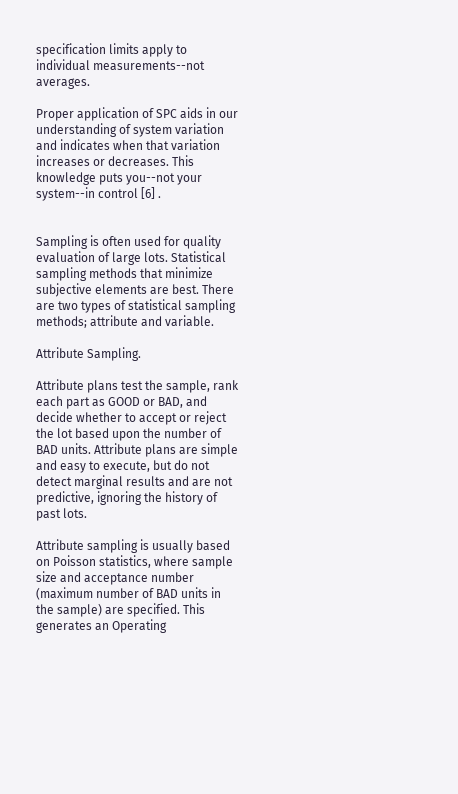specification limits apply to individual measurements--not averages.

Proper application of SPC aids in our understanding of system variation and indicates when that variation increases or decreases. This knowledge puts you--not your system--in control [6] .


Sampling is often used for quality evaluation of large lots. Statistical sampling methods that minimize subjective elements are best. There are two types of statistical sampling methods; attribute and variable.

Attribute Sampling.

Attribute plans test the sample, rank each part as GOOD or BAD, and decide whether to accept or reject the lot based upon the number of BAD units. Attribute plans are simple and easy to execute, but do not detect marginal results and are not predictive, ignoring the history of past lots.

Attribute sampling is usually based on Poisson statistics, where sample size and acceptance number (maximum number of BAD units in the sample) are specified. This generates an Operating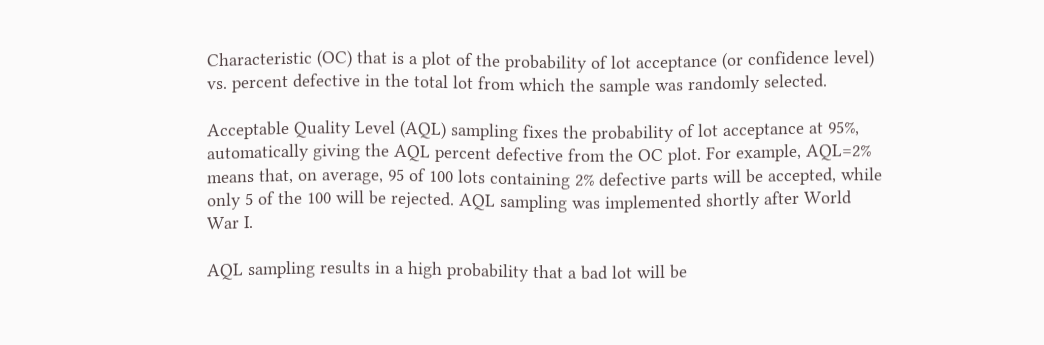Characteristic (OC) that is a plot of the probability of lot acceptance (or confidence level) vs. percent defective in the total lot from which the sample was randomly selected.

Acceptable Quality Level (AQL) sampling fixes the probability of lot acceptance at 95%, automatically giving the AQL percent defective from the OC plot. For example, AQL=2% means that, on average, 95 of 100 lots containing 2% defective parts will be accepted, while only 5 of the 100 will be rejected. AQL sampling was implemented shortly after World War I.

AQL sampling results in a high probability that a bad lot will be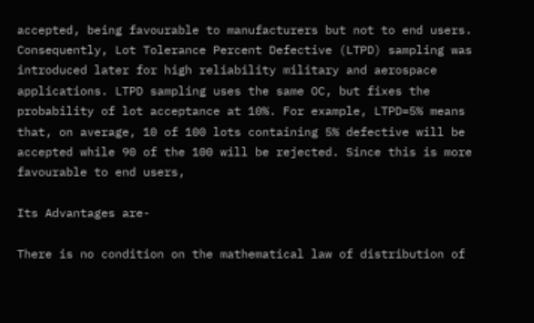accepted, being favourable to manufacturers but not to end users. Consequently, Lot Tolerance Percent Defective (LTPD) sampling was introduced later for high reliability military and aerospace applications. LTPD sampling uses the same OC, but fixes the probability of lot acceptance at 10%. For example, LTPD=5% means that, on average, 10 of 100 lots containing 5% defective will be accepted while 90 of the 100 will be rejected. Since this is more favourable to end users,

Its Advantages are-

There is no condition on the mathematical law of distribution of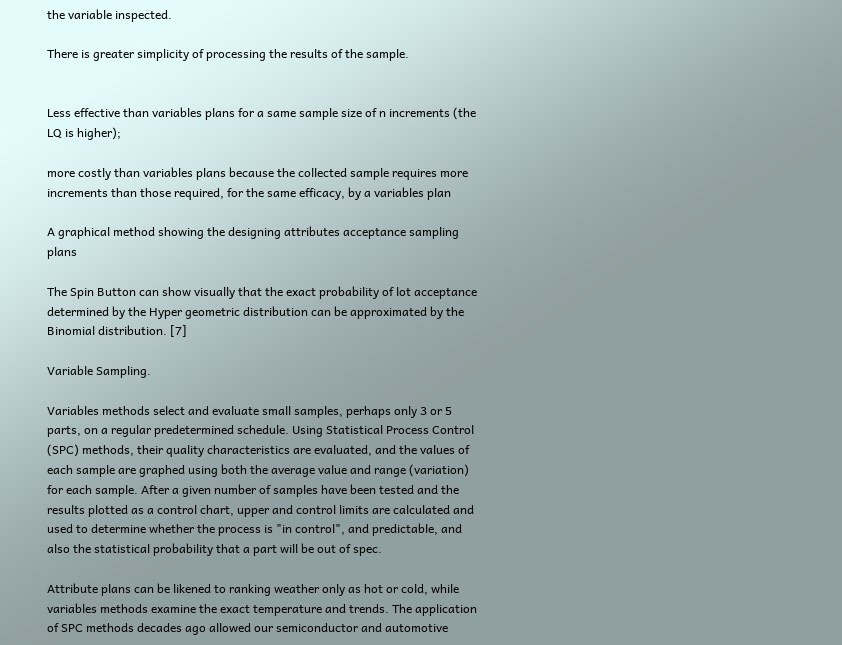the variable inspected.

There is greater simplicity of processing the results of the sample.


Less effective than variables plans for a same sample size of n increments (the LQ is higher);

more costly than variables plans because the collected sample requires more increments than those required, for the same efficacy, by a variables plan

A graphical method showing the designing attributes acceptance sampling plans

The Spin Button can show visually that the exact probability of lot acceptance determined by the Hyper geometric distribution can be approximated by the Binomial distribution. [7]

Variable Sampling.

Variables methods select and evaluate small samples, perhaps only 3 or 5 parts, on a regular predetermined schedule. Using Statistical Process Control (SPC) methods, their quality characteristics are evaluated, and the values of each sample are graphed using both the average value and range (variation) for each sample. After a given number of samples have been tested and the results plotted as a control chart, upper and control limits are calculated and used to determine whether the process is "in control", and predictable, and also the statistical probability that a part will be out of spec.

Attribute plans can be likened to ranking weather only as hot or cold, while variables methods examine the exact temperature and trends. The application of SPC methods decades ago allowed our semiconductor and automotive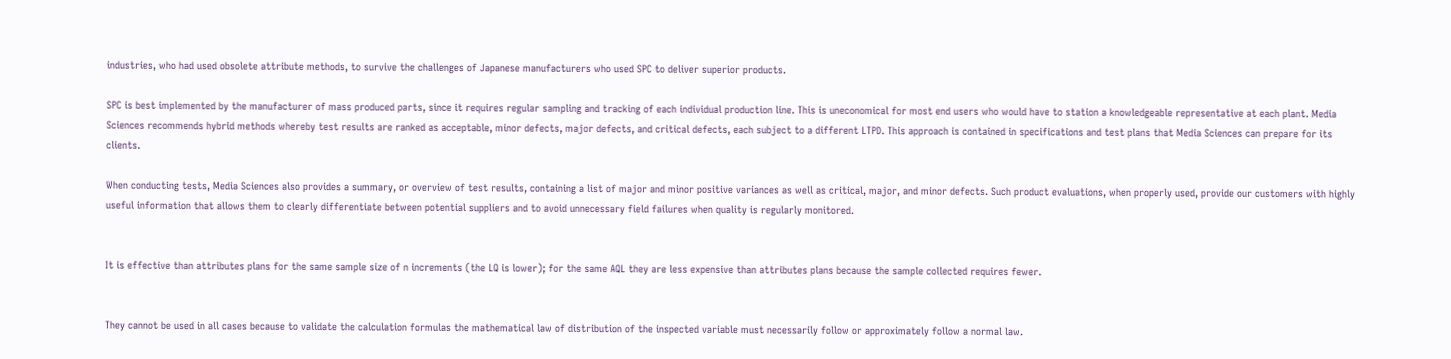industries, who had used obsolete attribute methods, to survive the challenges of Japanese manufacturers who used SPC to deliver superior products.

SPC is best implemented by the manufacturer of mass produced parts, since it requires regular sampling and tracking of each individual production line. This is uneconomical for most end users who would have to station a knowledgeable representative at each plant. Media Sciences recommends hybrid methods whereby test results are ranked as acceptable, minor defects, major defects, and critical defects, each subject to a different LTPD. This approach is contained in specifications and test plans that Media Sciences can prepare for its clients.

When conducting tests, Media Sciences also provides a summary, or overview of test results, containing a list of major and minor positive variances as well as critical, major, and minor defects. Such product evaluations, when properly used, provide our customers with highly useful information that allows them to clearly differentiate between potential suppliers and to avoid unnecessary field failures when quality is regularly monitored.


It is effective than attributes plans for the same sample size of n increments (the LQ is lower); for the same AQL they are less expensive than attributes plans because the sample collected requires fewer.


They cannot be used in all cases because to validate the calculation formulas the mathematical law of distribution of the inspected variable must necessarily follow or approximately follow a normal law.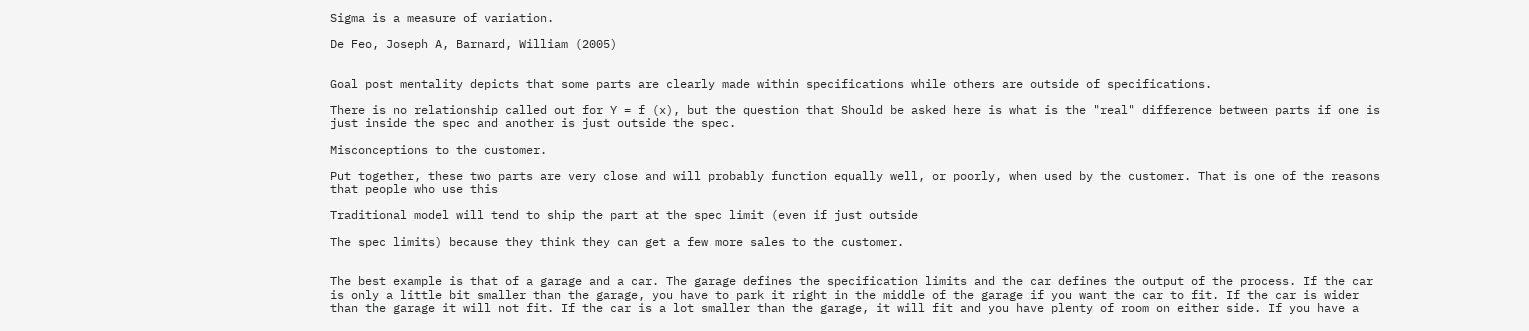Sigma is a measure of variation.

De Feo, Joseph A, Barnard, William (2005)


Goal post mentality depicts that some parts are clearly made within specifications while others are outside of specifications.

There is no relationship called out for Y = f (x), but the question that Should be asked here is what is the "real" difference between parts if one is just inside the spec and another is just outside the spec.

Misconceptions to the customer.

Put together, these two parts are very close and will probably function equally well, or poorly, when used by the customer. That is one of the reasons that people who use this

Traditional model will tend to ship the part at the spec limit (even if just outside

The spec limits) because they think they can get a few more sales to the customer.


The best example is that of a garage and a car. The garage defines the specification limits and the car defines the output of the process. If the car is only a little bit smaller than the garage, you have to park it right in the middle of the garage if you want the car to fit. If the car is wider than the garage it will not fit. If the car is a lot smaller than the garage, it will fit and you have plenty of room on either side. If you have a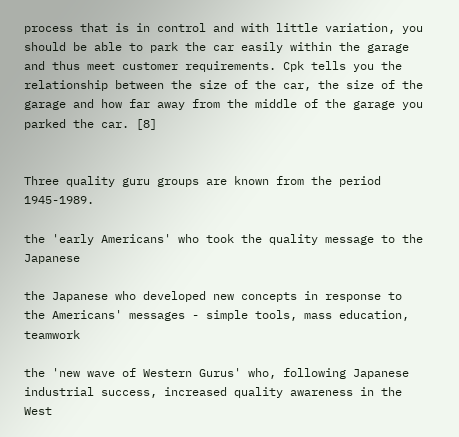process that is in control and with little variation, you should be able to park the car easily within the garage and thus meet customer requirements. Cpk tells you the relationship between the size of the car, the size of the garage and how far away from the middle of the garage you parked the car. [8]


Three quality guru groups are known from the period 1945-1989.

the 'early Americans' who took the quality message to the Japanese

the Japanese who developed new concepts in response to the Americans' messages - simple tools, mass education, teamwork

the 'new wave of Western Gurus' who, following Japanese industrial success, increased quality awareness in the West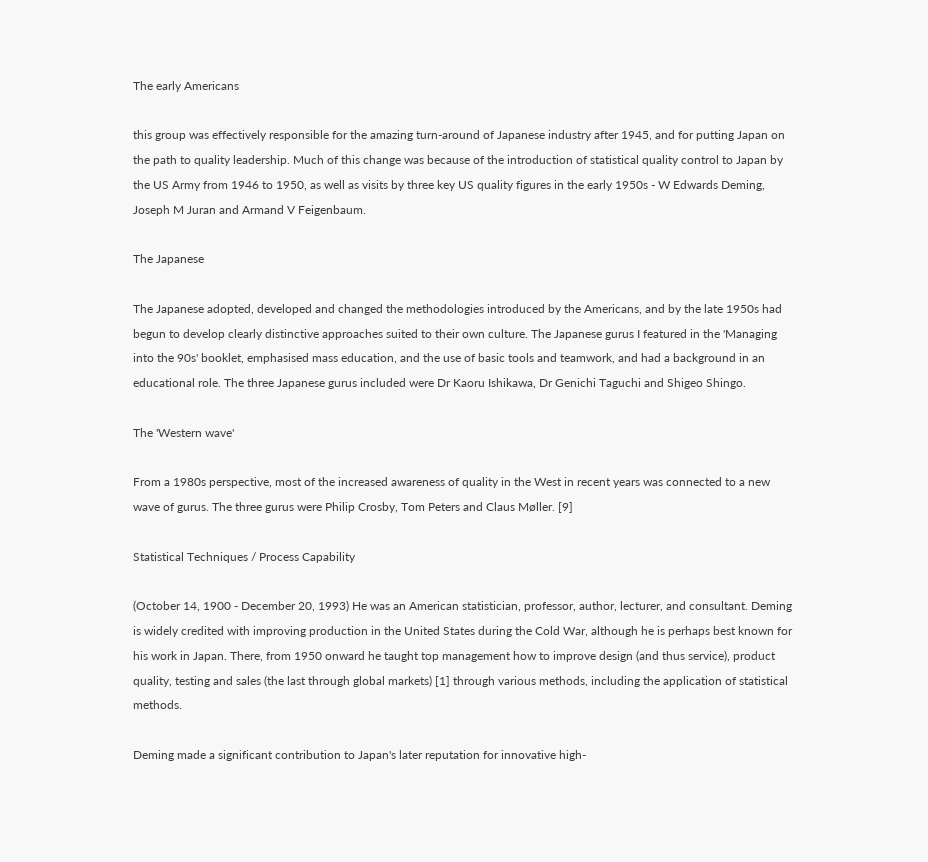The early Americans

this group was effectively responsible for the amazing turn-around of Japanese industry after 1945, and for putting Japan on the path to quality leadership. Much of this change was because of the introduction of statistical quality control to Japan by the US Army from 1946 to 1950, as well as visits by three key US quality figures in the early 1950s - W Edwards Deming, Joseph M Juran and Armand V Feigenbaum.

The Japanese

The Japanese adopted, developed and changed the methodologies introduced by the Americans, and by the late 1950s had begun to develop clearly distinctive approaches suited to their own culture. The Japanese gurus I featured in the 'Managing into the 90s' booklet, emphasised mass education, and the use of basic tools and teamwork, and had a background in an educational role. The three Japanese gurus included were Dr Kaoru Ishikawa, Dr Genichi Taguchi and Shigeo Shingo.

The 'Western wave'

From a 1980s perspective, most of the increased awareness of quality in the West in recent years was connected to a new wave of gurus. The three gurus were Philip Crosby, Tom Peters and Claus Møller. [9]

Statistical Techniques / Process Capability

(October 14, 1900 - December 20, 1993) He was an American statistician, professor, author, lecturer, and consultant. Deming is widely credited with improving production in the United States during the Cold War, although he is perhaps best known for his work in Japan. There, from 1950 onward he taught top management how to improve design (and thus service), product quality, testing and sales (the last through global markets) [1] through various methods, including the application of statistical methods.

Deming made a significant contribution to Japan's later reputation for innovative high-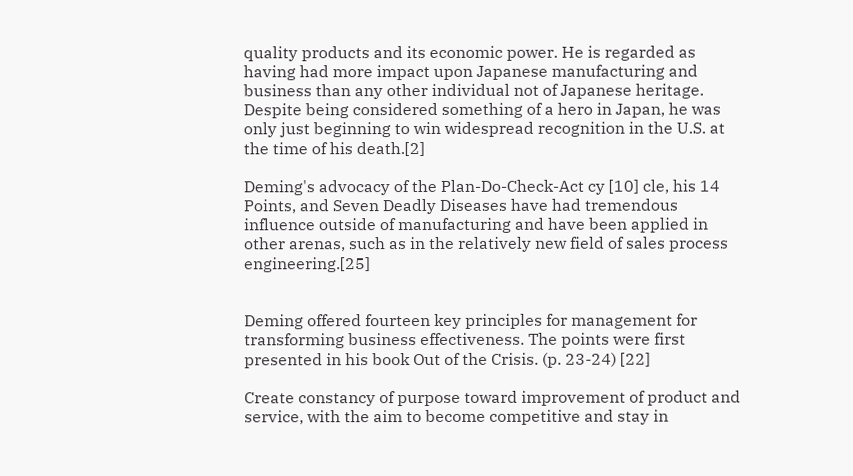quality products and its economic power. He is regarded as having had more impact upon Japanese manufacturing and business than any other individual not of Japanese heritage. Despite being considered something of a hero in Japan, he was only just beginning to win widespread recognition in the U.S. at the time of his death.[2]

Deming's advocacy of the Plan-Do-Check-Act cy [10] cle, his 14 Points, and Seven Deadly Diseases have had tremendous influence outside of manufacturing and have been applied in other arenas, such as in the relatively new field of sales process engineering.[25]


Deming offered fourteen key principles for management for transforming business effectiveness. The points were first presented in his book Out of the Crisis. (p. 23-24) [22]

Create constancy of purpose toward improvement of product and service, with the aim to become competitive and stay in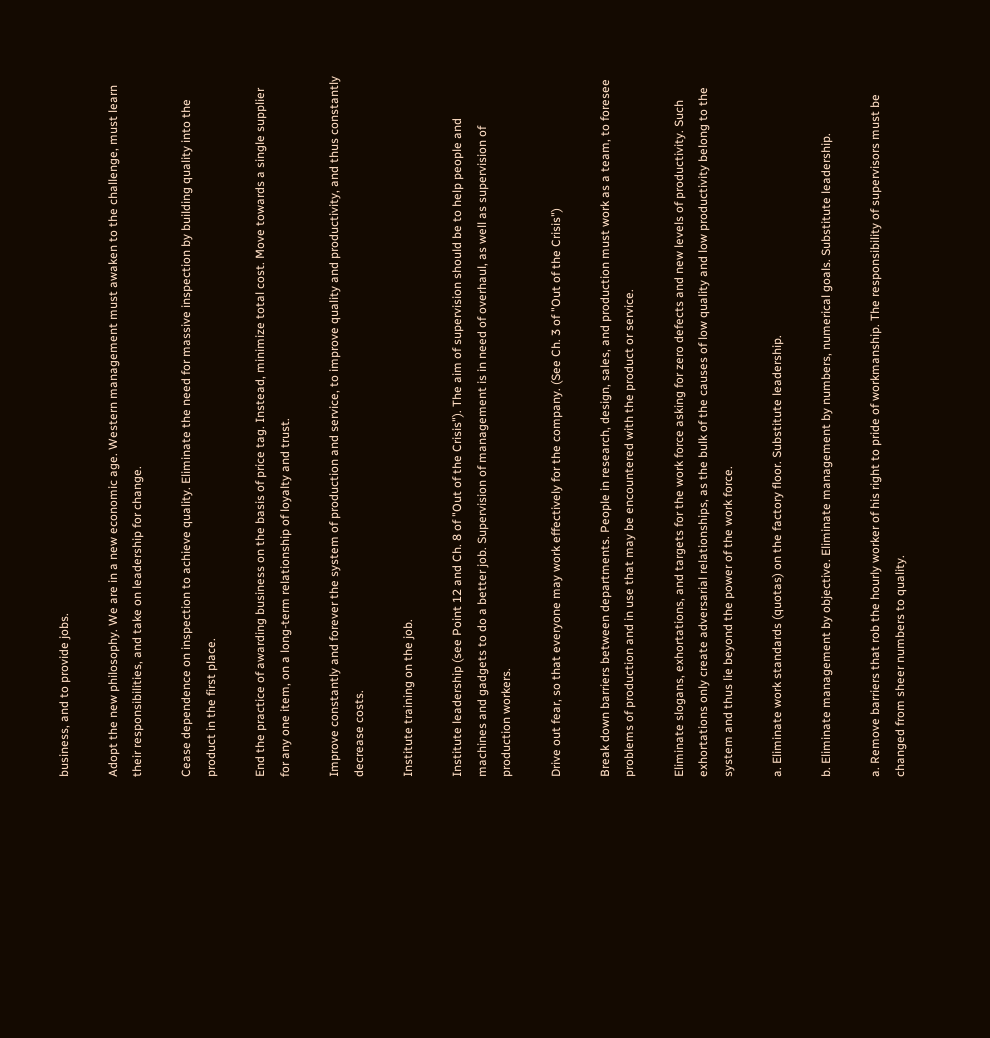business, and to provide jobs.

Adopt the new philosophy. We are in a new economic age. Western management must awaken to the challenge, must learn their responsibilities, and take on leadership for change.

Cease dependence on inspection to achieve quality. Eliminate the need for massive inspection by building quality into the product in the first place.

End the practice of awarding business on the basis of price tag. Instead, minimize total cost. Move towards a single supplier for any one item, on a long-term relationship of loyalty and trust.

Improve constantly and forever the system of production and service, to improve quality and productivity, and thus constantly decrease costs.

Institute training on the job.

Institute leadership (see Point 12 and Ch. 8 of "Out of the Crisis"). The aim of supervision should be to help people and machines and gadgets to do a better job. Supervision of management is in need of overhaul, as well as supervision of production workers.

Drive out fear, so that everyone may work effectively for the company. (See Ch. 3 of "Out of the Crisis")

Break down barriers between departments. People in research, design, sales, and production must work as a team, to foresee problems of production and in use that may be encountered with the product or service.

Eliminate slogans, exhortations, and targets for the work force asking for zero defects and new levels of productivity. Such exhortations only create adversarial relationships, as the bulk of the causes of low quality and low productivity belong to the system and thus lie beyond the power of the work force.

a. Eliminate work standards (quotas) on the factory floor. Substitute leadership.

b. Eliminate management by objective. Eliminate management by numbers, numerical goals. Substitute leadership.

a. Remove barriers that rob the hourly worker of his right to pride of workmanship. The responsibility of supervisors must be changed from sheer numbers to quality.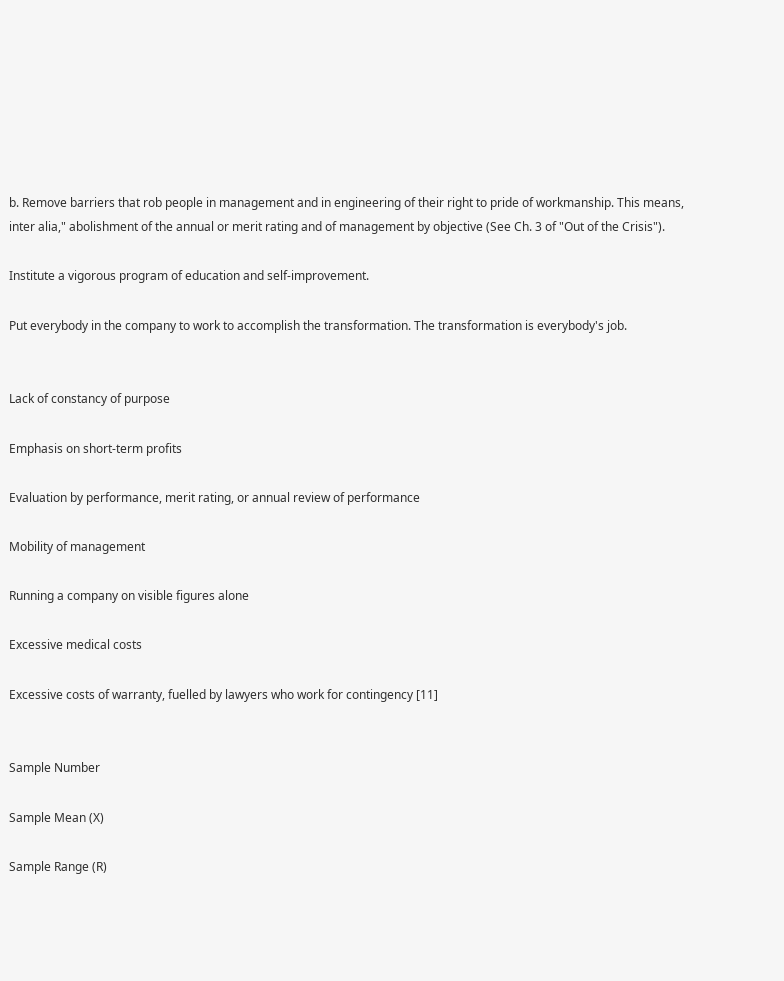b. Remove barriers that rob people in management and in engineering of their right to pride of workmanship. This means, inter alia," abolishment of the annual or merit rating and of management by objective (See Ch. 3 of "Out of the Crisis").

Institute a vigorous program of education and self-improvement.

Put everybody in the company to work to accomplish the transformation. The transformation is everybody's job.


Lack of constancy of purpose

Emphasis on short-term profits

Evaluation by performance, merit rating, or annual review of performance

Mobility of management

Running a company on visible figures alone

Excessive medical costs

Excessive costs of warranty, fuelled by lawyers who work for contingency [11]


Sample Number

Sample Mean (X)

Sample Range (R)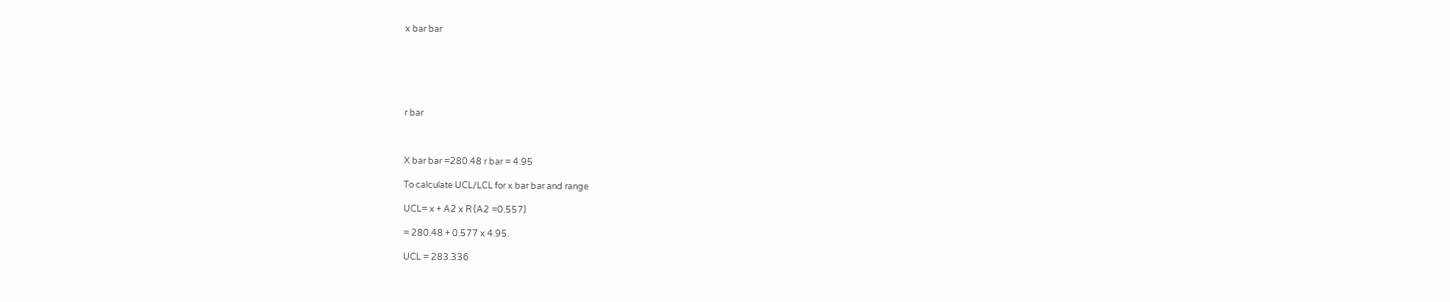x bar bar






r bar



X bar bar =280.48 r bar = 4.95

To calculate UCL/LCL for x bar bar and range

UCL= x + A2 x R (A2 =0.557)

= 280.48 + 0.577 x 4.95.

UCL = 283.336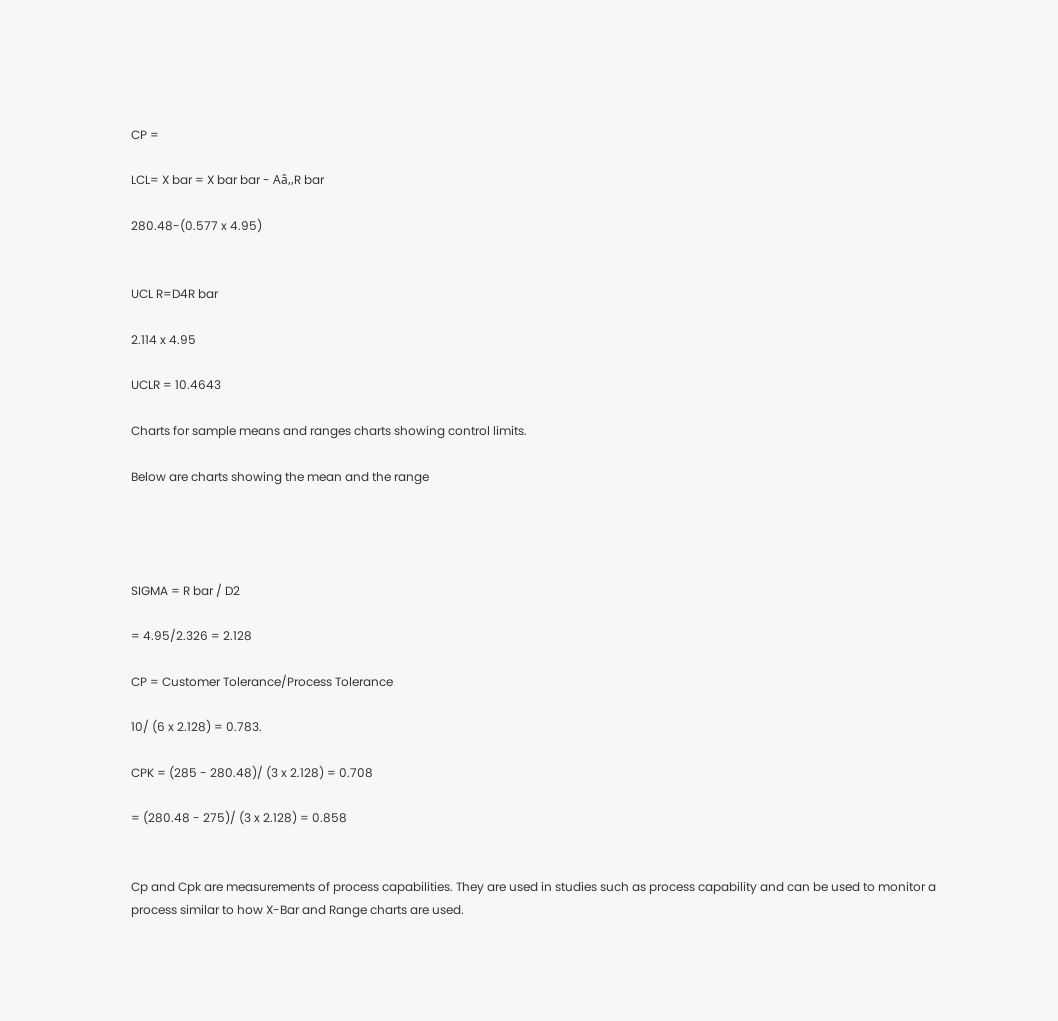CP =

LCL= X bar = X bar bar - Aâ‚‚R bar

280.48-(0.577 x 4.95)


UCL R=D4R bar

2.114 x 4.95

UCLR = 10.4643

Charts for sample means and ranges charts showing control limits.

Below are charts showing the mean and the range




SIGMA = R bar / D2

= 4.95/2.326 = 2.128

CP = Customer Tolerance/Process Tolerance

10/ (6 x 2.128) = 0.783.

CPK = (285 - 280.48)/ (3 x 2.128) = 0.708

= (280.48 - 275)/ (3 x 2.128) = 0.858


Cp and Cpk are measurements of process capabilities. They are used in studies such as process capability and can be used to monitor a process similar to how X-Bar and Range charts are used.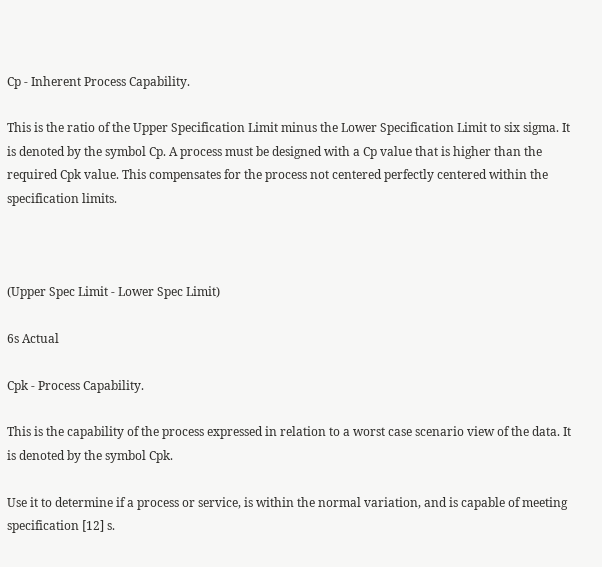Cp - Inherent Process Capability.

This is the ratio of the Upper Specification Limit minus the Lower Specification Limit to six sigma. It is denoted by the symbol Cp. A process must be designed with a Cp value that is higher than the required Cpk value. This compensates for the process not centered perfectly centered within the specification limits.



(Upper Spec Limit - Lower Spec Limit)

6s Actual

Cpk - Process Capability.

This is the capability of the process expressed in relation to a worst case scenario view of the data. It is denoted by the symbol Cpk.

Use it to determine if a process or service, is within the normal variation, and is capable of meeting specification [12] s.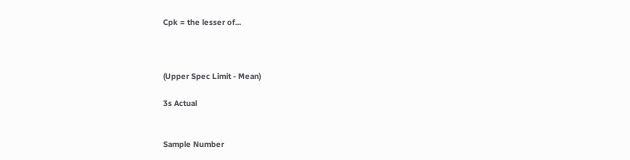Cpk = the lesser of...



(Upper Spec Limit - Mean)

3s Actual


Sample Number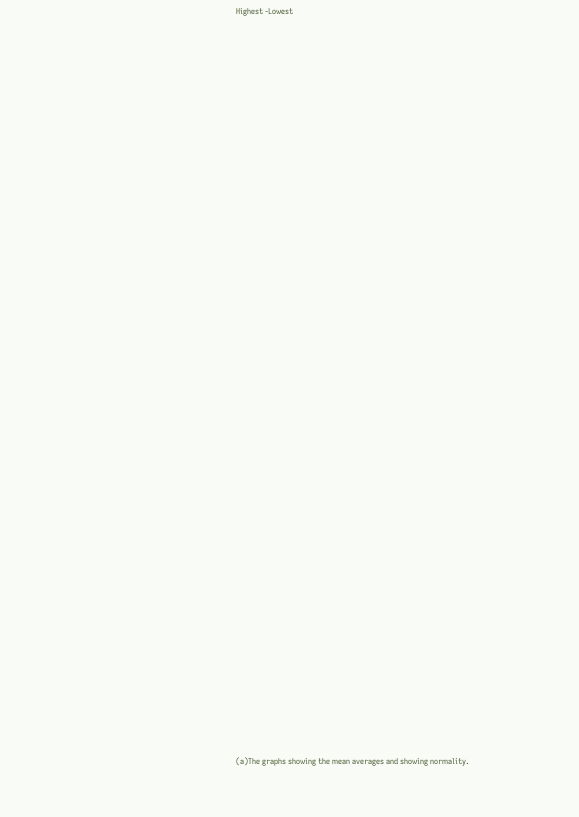Highest -Lowest

















































(a)The graphs showing the mean averages and showing normality.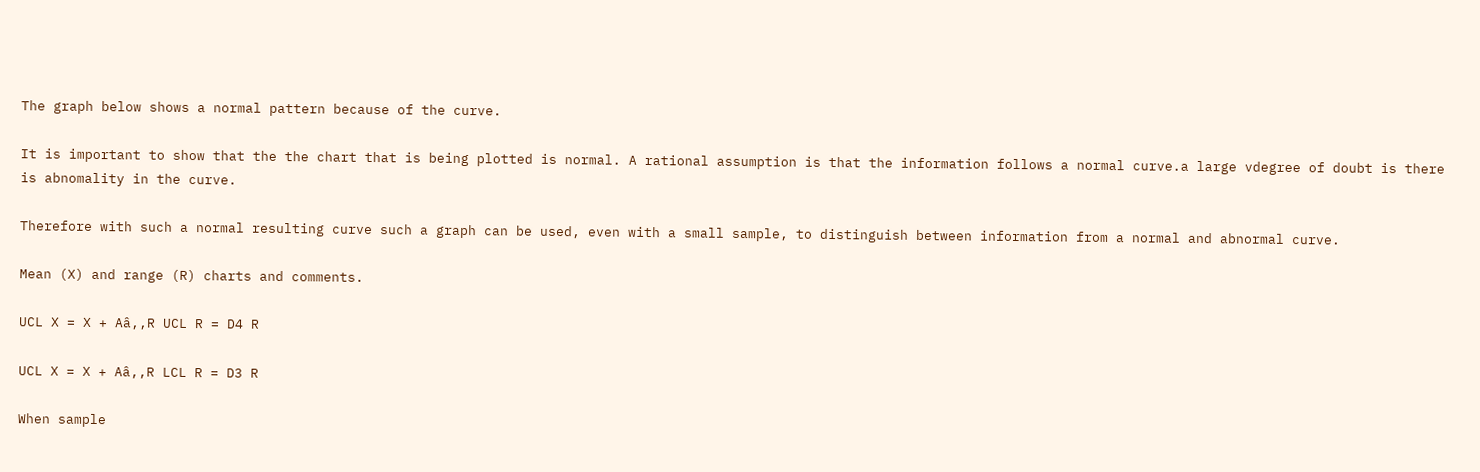The graph below shows a normal pattern because of the curve.

It is important to show that the the chart that is being plotted is normal. A rational assumption is that the information follows a normal curve.a large vdegree of doubt is there is abnomality in the curve.

Therefore with such a normal resulting curve such a graph can be used, even with a small sample, to distinguish between information from a normal and abnormal curve.

Mean (X) and range (R) charts and comments.

UCL X = X + Aâ‚‚R UCL R = D4 R

UCL X = X + Aâ‚‚R LCL R = D3 R

When sample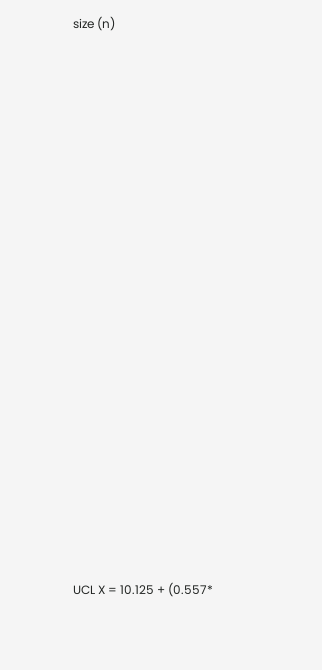size (n)

























UCL X = 10.125 + (0.557*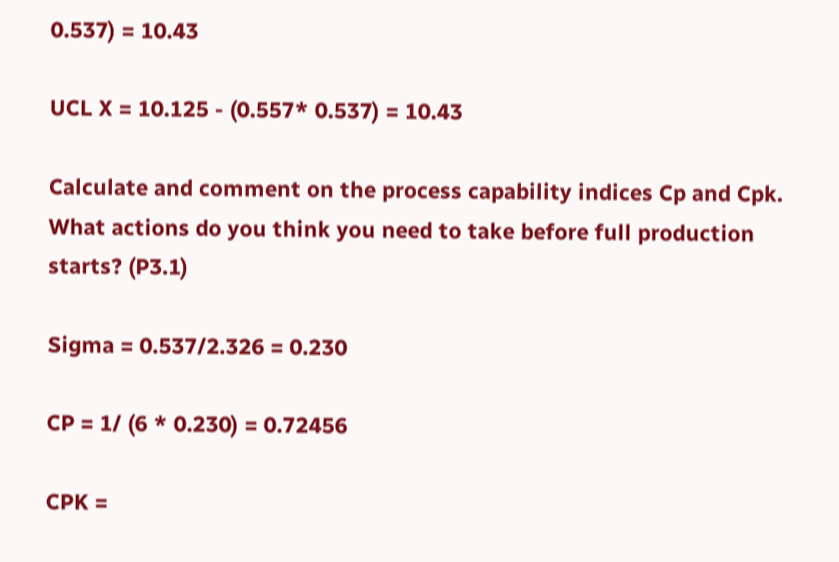0.537) = 10.43

UCL X = 10.125 - (0.557* 0.537) = 10.43

Calculate and comment on the process capability indices Cp and Cpk. What actions do you think you need to take before full production starts? (P3.1)

Sigma = 0.537/2.326 = 0.230

CP = 1/ (6 * 0.230) = 0.72456

CPK =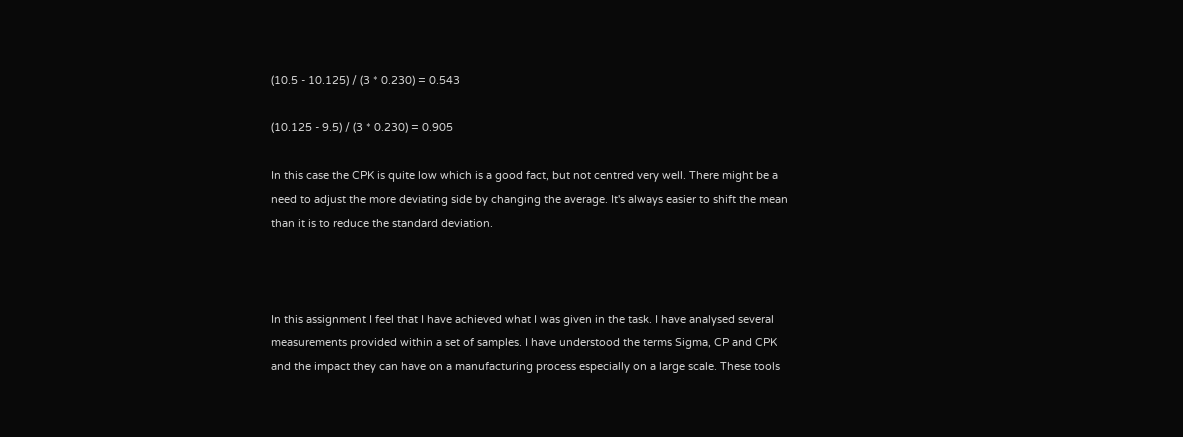(10.5 - 10.125) / (3 * 0.230) = 0.543

(10.125 - 9.5) / (3 * 0.230) = 0.905

In this case the CPK is quite low which is a good fact, but not centred very well. There might be a need to adjust the more deviating side by changing the average. It's always easier to shift the mean than it is to reduce the standard deviation.



In this assignment I feel that I have achieved what I was given in the task. I have analysed several measurements provided within a set of samples. I have understood the terms Sigma, CP and CPK and the impact they can have on a manufacturing process especially on a large scale. These tools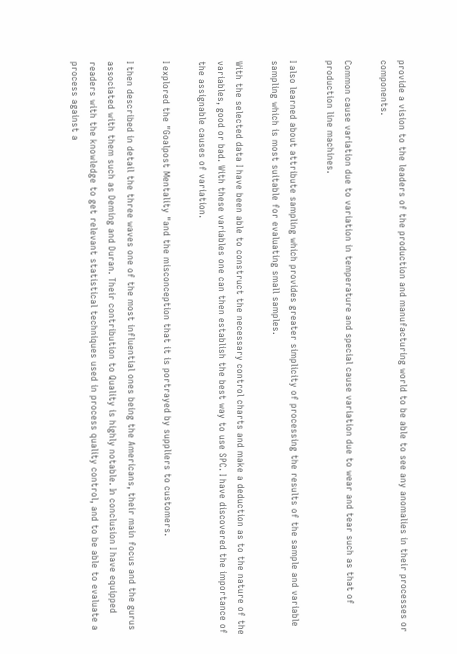provide a vision to the leaders of the production and manufacturing world to be able to see any anomalies in their processes or components.

Common cause variation due to variation in temperature and special cause variation due to wear and tear such as that of production line machines.

I also learned about attribute sampling which provides greater simplicity of processing the results of the sample and variable sampling which is most suitable for evaluating small samples.

With the selected data I have been able to construct the necessary control charts and make a deduction as to the nature of the variables, good or bad. With these variables one can then establish the best way to use SPC. I have discovered the importance of the assignable causes of variation.

I explored the "Goalpost Mentality "and the misconception that it is portrayed by suppliers to customers.

I then described in detail the three waves one of the most influential ones being the Americans, their main focus and the gurus associated with them such as Deming and Duran. Their contribution to Quality is highly notable. In conclusion I have equipped readers with the knowledge to get relevant statistical techniques used in process quality control, and to be able to evaluate a process against a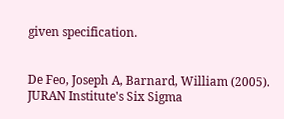given specification.


De Feo, Joseph A, Barnard, William (2005). JURAN Institute's Six Sigma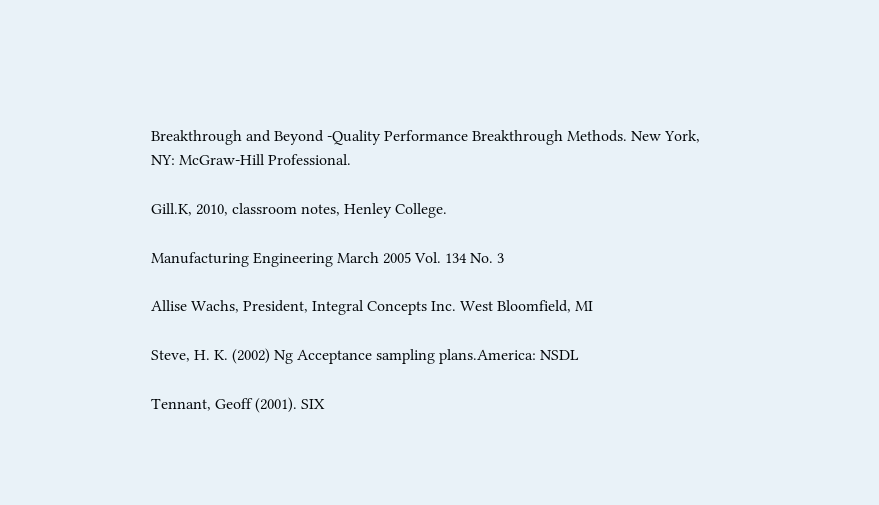Breakthrough and Beyond -Quality Performance Breakthrough Methods. New York, NY: McGraw-Hill Professional.

Gill.K, 2010, classroom notes, Henley College.

Manufacturing Engineering March 2005 Vol. 134 No. 3

Allise Wachs, President, Integral Concepts Inc. West Bloomfield, MI

Steve, H. K. (2002) Ng Acceptance sampling plans.America: NSDL

Tennant, Geoff (2001). SIX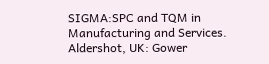SIGMA:SPC and TQM in Manufacturing and Services. Aldershot, UK: Gower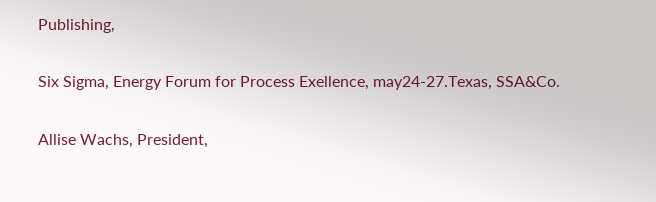Publishing,

Six Sigma, Energy Forum for Process Exellence, may24-27.Texas, SSA&Co.

Allise Wachs, President,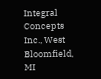Integral Concepts Inc., West Bloomfield, MI